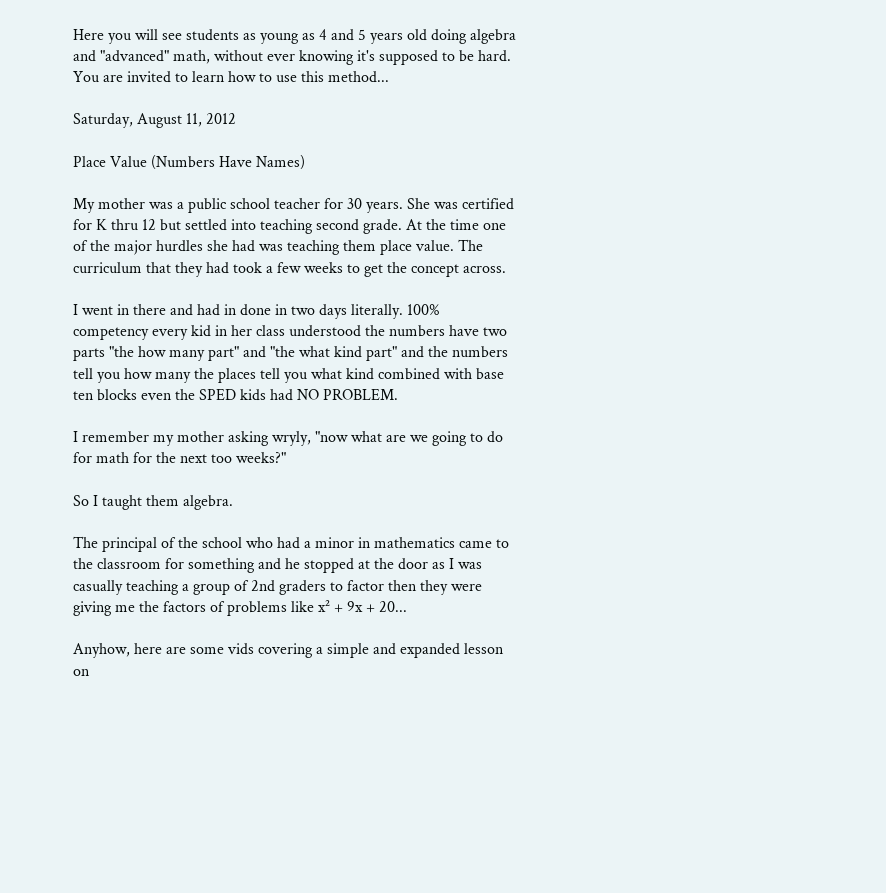Here you will see students as young as 4 and 5 years old doing algebra and "advanced" math, without ever knowing it's supposed to be hard.
You are invited to learn how to use this method...

Saturday, August 11, 2012

Place Value (Numbers Have Names)

My mother was a public school teacher for 30 years. She was certified for K thru 12 but settled into teaching second grade. At the time one of the major hurdles she had was teaching them place value. The curriculum that they had took a few weeks to get the concept across.

I went in there and had in done in two days literally. 100% competency every kid in her class understood the numbers have two parts "the how many part" and "the what kind part" and the numbers tell you how many the places tell you what kind combined with base ten blocks even the SPED kids had NO PROBLEM.

I remember my mother asking wryly, "now what are we going to do for math for the next too weeks?"

So I taught them algebra.

The principal of the school who had a minor in mathematics came to the classroom for something and he stopped at the door as I was casually teaching a group of 2nd graders to factor then they were giving me the factors of problems like x² + 9x + 20...

Anyhow, here are some vids covering a simple and expanded lesson on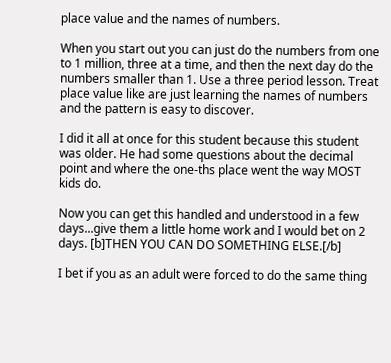place value and the names of numbers.

When you start out you can just do the numbers from one to 1 million, three at a time, and then the next day do the numbers smaller than 1. Use a three period lesson. Treat place value like are just learning the names of numbers and the pattern is easy to discover.

I did it all at once for this student because this student was older. He had some questions about the decimal point and where the one-ths place went the way MOST kids do.

Now you can get this handled and understood in a few days...give them a little home work and I would bet on 2 days. [b]THEN YOU CAN DO SOMETHING ELSE.[/b]

I bet if you as an adult were forced to do the same thing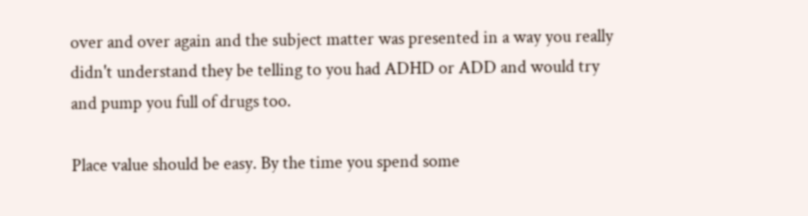over and over again and the subject matter was presented in a way you really didn't understand they be telling to you had ADHD or ADD and would try and pump you full of drugs too.

Place value should be easy. By the time you spend some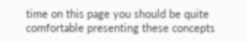time on this page you should be quite comfortable presenting these concepts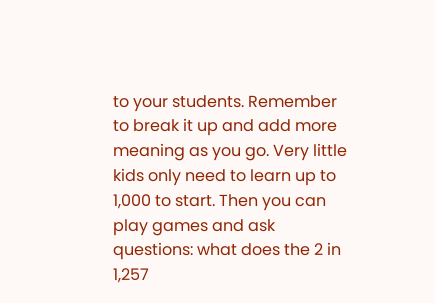to your students. Remember to break it up and add more meaning as you go. Very little kids only need to learn up to 1,000 to start. Then you can play games and ask questions: what does the 2 in 1,257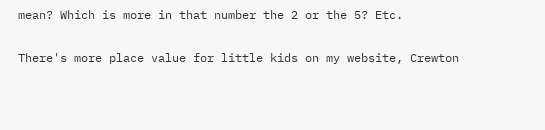mean? Which is more in that number the 2 or the 5? Etc.

There's more place value for little kids on my website, Crewton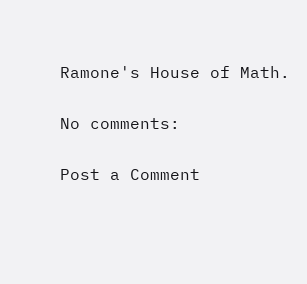Ramone's House of Math.

No comments:

Post a Comment